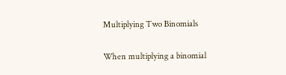Multiplying Two Binomials

When multiplying a binomial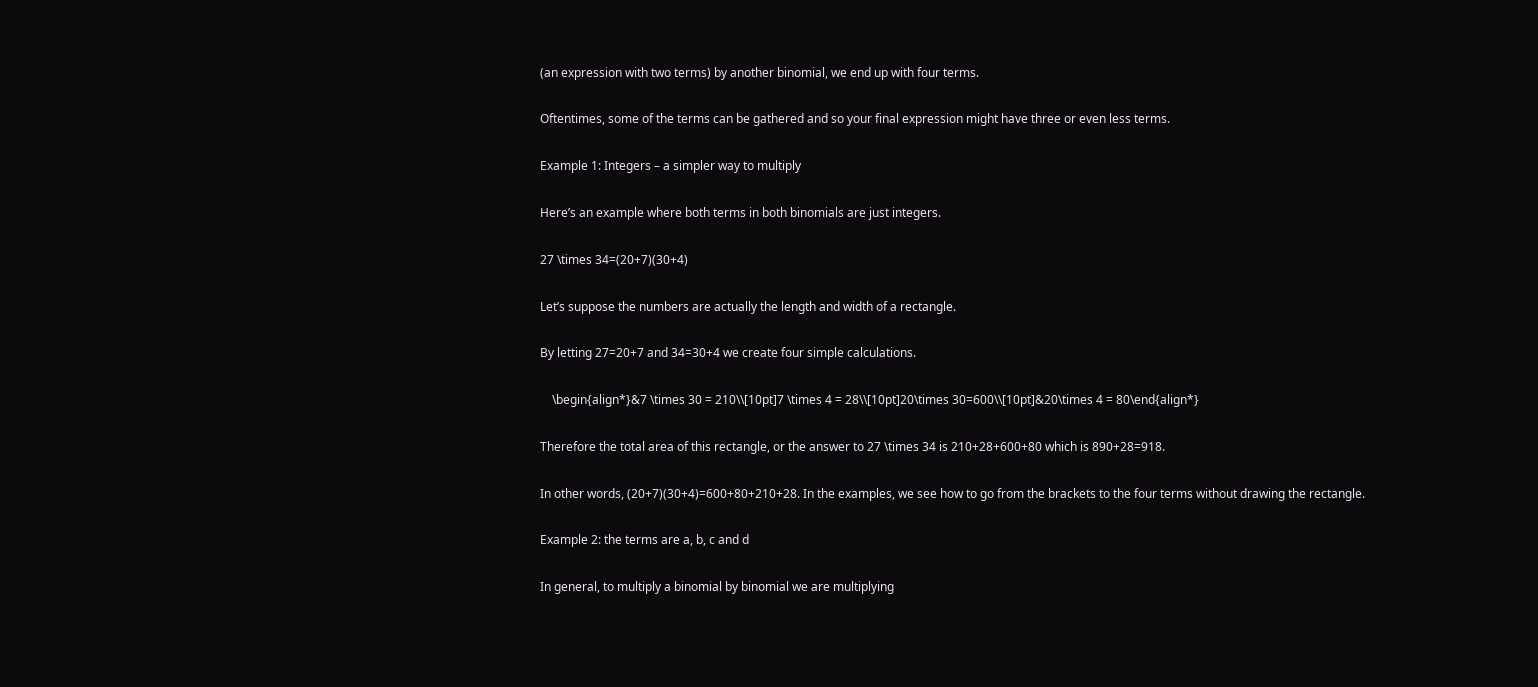(an expression with two terms) by another binomial, we end up with four terms.

Oftentimes, some of the terms can be gathered and so your final expression might have three or even less terms.

Example 1: Integers – a simpler way to multiply

Here’s an example where both terms in both binomials are just integers.

27 \times 34=(20+7)(30+4)

Let’s suppose the numbers are actually the length and width of a rectangle.

By letting 27=20+7 and 34=30+4 we create four simple calculations.

    \begin{align*}&7 \times 30 = 210\\[10pt]7 \times 4 = 28\\[10pt]20\times 30=600\\[10pt]&20\times 4 = 80\end{align*}

Therefore the total area of this rectangle, or the answer to 27 \times 34 is 210+28+600+80 which is 890+28=918.

In other words, (20+7)(30+4)=600+80+210+28. In the examples, we see how to go from the brackets to the four terms without drawing the rectangle.

Example 2: the terms are a, b, c and d

In general, to multiply a binomial by binomial we are multiplying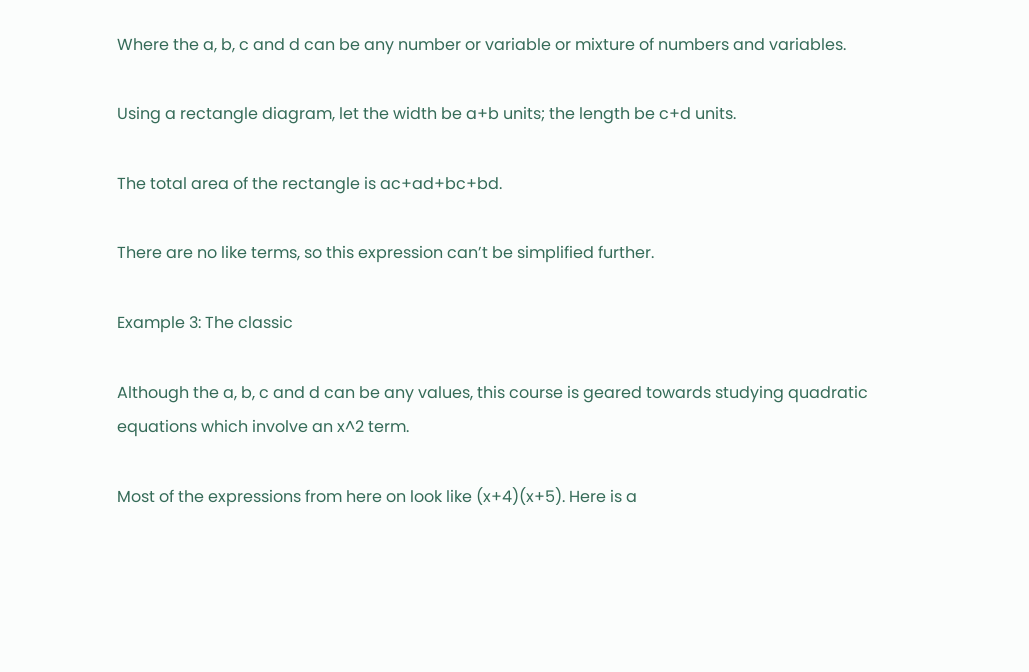Where the a, b, c and d can be any number or variable or mixture of numbers and variables.

Using a rectangle diagram, let the width be a+b units; the length be c+d units.

The total area of the rectangle is ac+ad+bc+bd.

There are no like terms, so this expression can’t be simplified further.

Example 3: The classic

Although the a, b, c and d can be any values, this course is geared towards studying quadratic equations which involve an x^2 term.

Most of the expressions from here on look like (x+4)(x+5). Here is a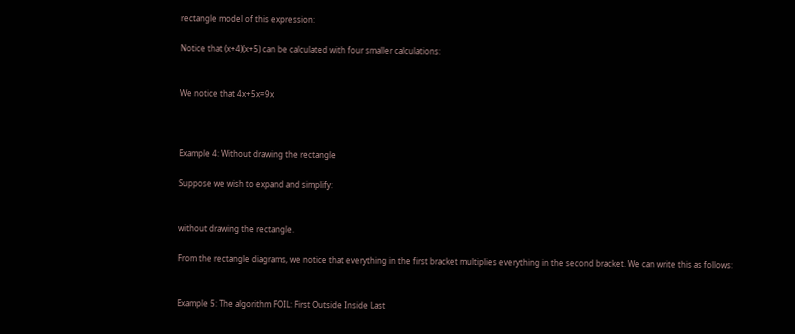rectangle model of this expression:

Notice that (x+4)(x+5) can be calculated with four smaller calculations:


We notice that 4x+5x=9x



Example 4: Without drawing the rectangle

Suppose we wish to expand and simplify:


without drawing the rectangle.

From the rectangle diagrams, we notice that everything in the first bracket multiplies everything in the second bracket. We can write this as follows:


Example 5: The algorithm FOIL: First Outside Inside Last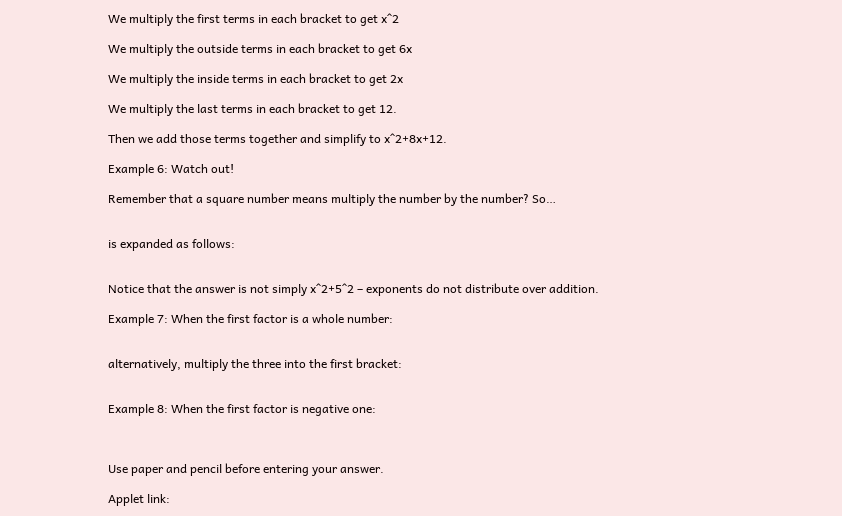We multiply the first terms in each bracket to get x^2

We multiply the outside terms in each bracket to get 6x

We multiply the inside terms in each bracket to get 2x

We multiply the last terms in each bracket to get 12.

Then we add those terms together and simplify to x^2+8x+12.

Example 6: Watch out!

Remember that a square number means multiply the number by the number? So…


is expanded as follows:


Notice that the answer is not simply x^2+5^2 – exponents do not distribute over addition.

Example 7: When the first factor is a whole number:


alternatively, multiply the three into the first bracket:


Example 8: When the first factor is negative one:



Use paper and pencil before entering your answer.

Applet link: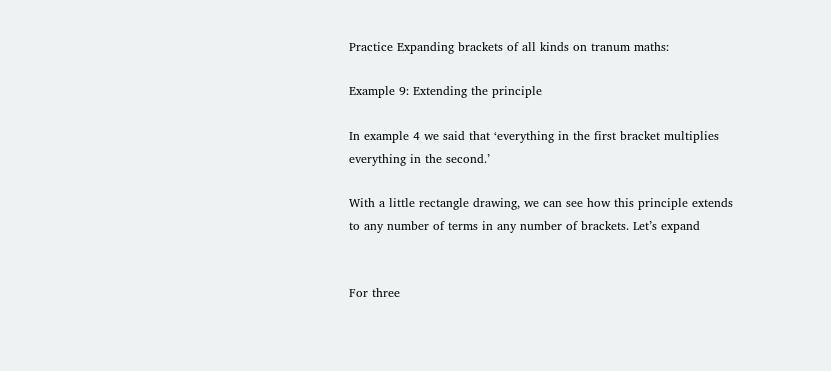Practice Expanding brackets of all kinds on tranum maths:

Example 9: Extending the principle

In example 4 we said that ‘everything in the first bracket multiplies everything in the second.’

With a little rectangle drawing, we can see how this principle extends to any number of terms in any number of brackets. Let’s expand


For three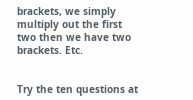brackets, we simply multiply out the first two then we have two brackets. Etc.


Try the ten questions at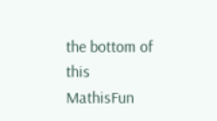the bottom of this MathisFun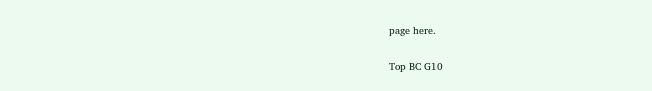page here.

Top BC G10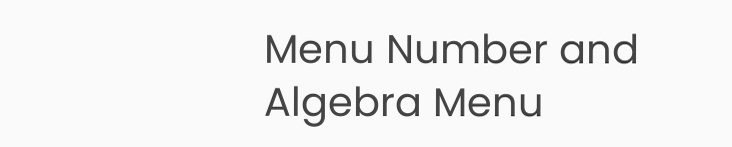Menu Number and Algebra Menu